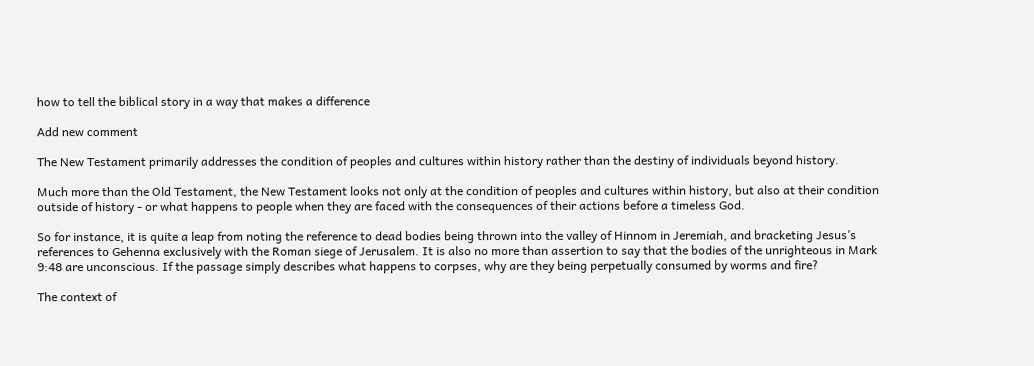how to tell the biblical story in a way that makes a difference

Add new comment

The New Testament primarily addresses the condition of peoples and cultures within history rather than the destiny of individuals beyond history.

Much more than the Old Testament, the New Testament looks not only at the condition of peoples and cultures within history, but also at their condition outside of history - or what happens to people when they are faced with the consequences of their actions before a timeless God.

So for instance, it is quite a leap from noting the reference to dead bodies being thrown into the valley of Hinnom in Jeremiah, and bracketing Jesus’s references to Gehenna exclusively with the Roman siege of Jerusalem. It is also no more than assertion to say that the bodies of the unrighteous in Mark 9:48 are unconscious. If the passage simply describes what happens to corpses, why are they being perpetually consumed by worms and fire?

The context of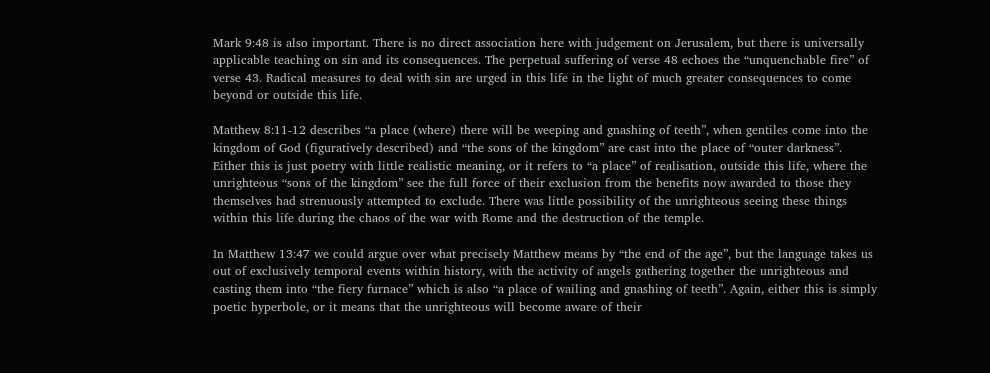Mark 9:48 is also important. There is no direct association here with judgement on Jerusalem, but there is universally applicable teaching on sin and its consequences. The perpetual suffering of verse 48 echoes the “unquenchable fire” of verse 43. Radical measures to deal with sin are urged in this life in the light of much greater consequences to come beyond or outside this life.

Matthew 8:11-12 describes “a place (where) there will be weeping and gnashing of teeth”, when gentiles come into the kingdom of God (figuratively described) and “the sons of the kingdom” are cast into the place of “outer darkness”. Either this is just poetry with little realistic meaning, or it refers to “a place” of realisation, outside this life, where the unrighteous “sons of the kingdom” see the full force of their exclusion from the benefits now awarded to those they themselves had strenuously attempted to exclude. There was little possibility of the unrighteous seeing these things within this life during the chaos of the war with Rome and the destruction of the temple.

In Matthew 13:47 we could argue over what precisely Matthew means by “the end of the age”, but the language takes us out of exclusively temporal events within history, with the activity of angels gathering together the unrighteous and casting them into “the fiery furnace” which is also “a place of wailing and gnashing of teeth”. Again, either this is simply poetic hyperbole, or it means that the unrighteous will become aware of their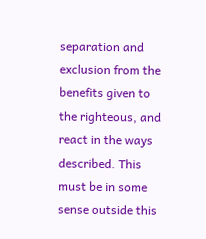separation and exclusion from the benefits given to the righteous, and react in the ways described. This must be in some sense outside this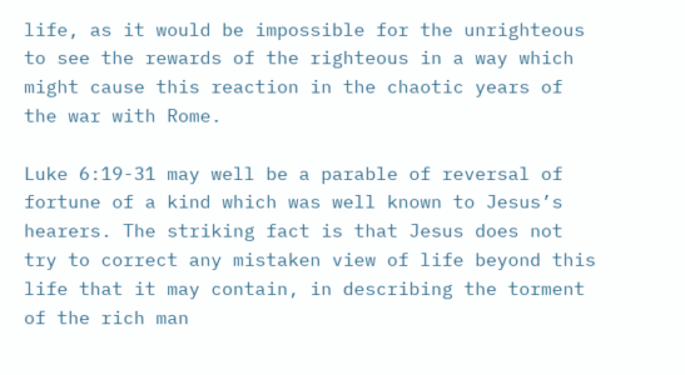life, as it would be impossible for the unrighteous to see the rewards of the righteous in a way which might cause this reaction in the chaotic years of the war with Rome.

Luke 6:19-31 may well be a parable of reversal of fortune of a kind which was well known to Jesus’s hearers. The striking fact is that Jesus does not try to correct any mistaken view of life beyond this life that it may contain, in describing the torment of the rich man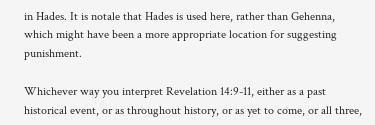in Hades. It is notale that Hades is used here, rather than Gehenna, which might have been a more appropriate location for suggesting punishment.

Whichever way you interpret Revelation 14:9-11, either as a past historical event, or as throughout history, or as yet to come, or all three,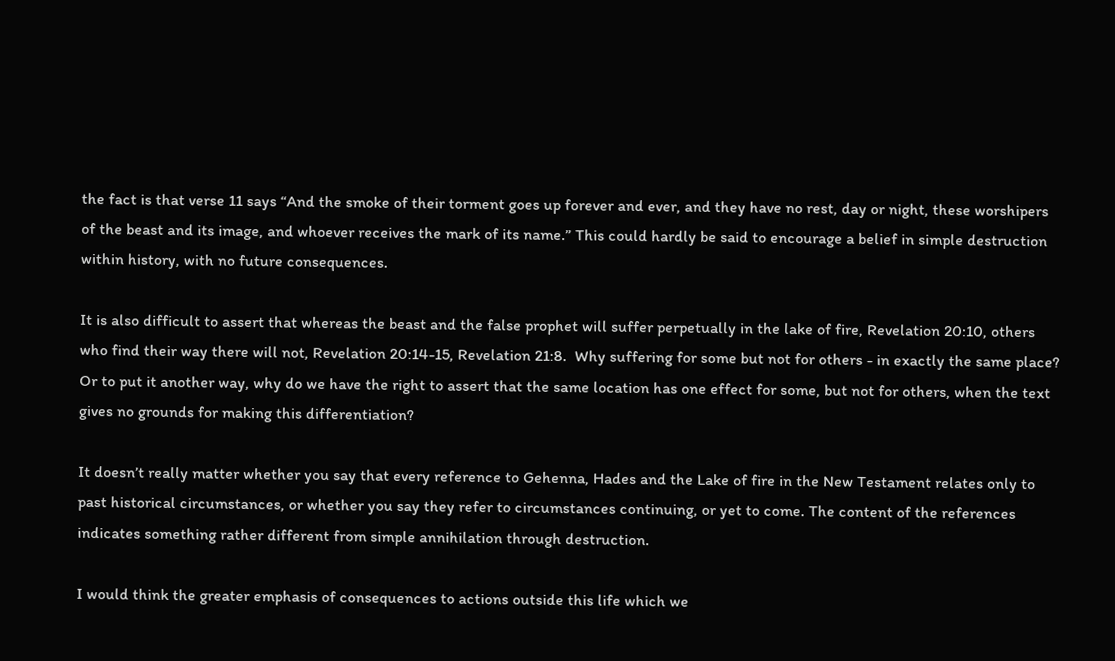the fact is that verse 11 says “And the smoke of their torment goes up forever and ever, and they have no rest, day or night, these worshipers of the beast and its image, and whoever receives the mark of its name.” This could hardly be said to encourage a belief in simple destruction within history, with no future consequences.

It is also difficult to assert that whereas the beast and the false prophet will suffer perpetually in the lake of fire, Revelation 20:10, others who find their way there will not, Revelation 20:14-15, Revelation 21:8.  Why suffering for some but not for others - in exactly the same place? Or to put it another way, why do we have the right to assert that the same location has one effect for some, but not for others, when the text gives no grounds for making this differentiation?

It doesn’t really matter whether you say that every reference to Gehenna, Hades and the Lake of fire in the New Testament relates only to past historical circumstances, or whether you say they refer to circumstances continuing, or yet to come. The content of the references indicates something rather different from simple annihilation through destruction.

I would think the greater emphasis of consequences to actions outside this life which we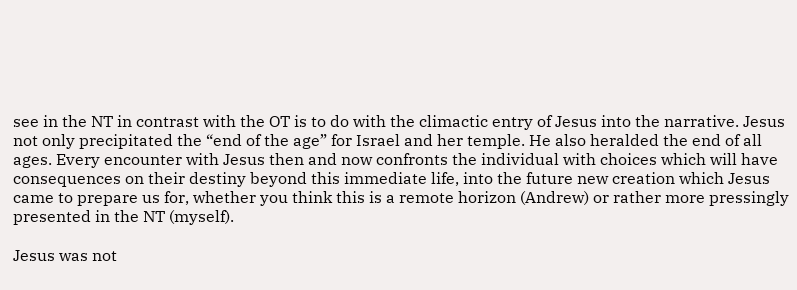see in the NT in contrast with the OT is to do with the climactic entry of Jesus into the narrative. Jesus not only precipitated the “end of the age” for Israel and her temple. He also heralded the end of all ages. Every encounter with Jesus then and now confronts the individual with choices which will have consequences on their destiny beyond this immediate life, into the future new creation which Jesus came to prepare us for, whether you think this is a remote horizon (Andrew) or rather more pressingly presented in the NT (myself).

Jesus was not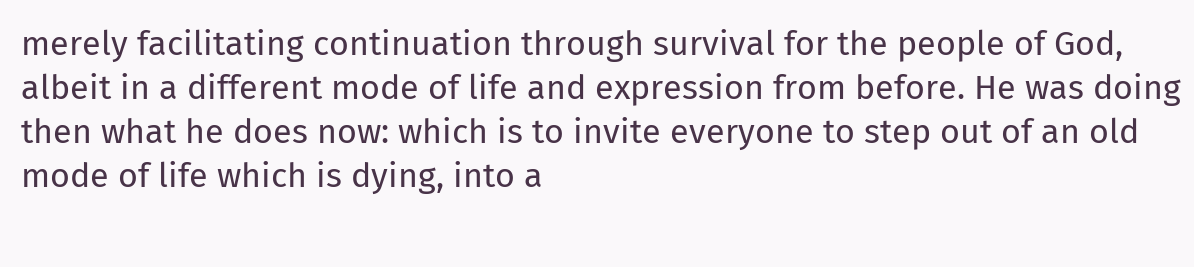merely facilitating continuation through survival for the people of God, albeit in a different mode of life and expression from before. He was doing then what he does now: which is to invite everyone to step out of an old mode of life which is dying, into a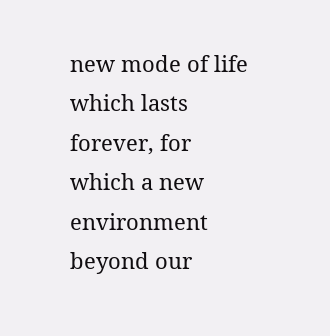new mode of life which lasts forever, for which a new environment beyond our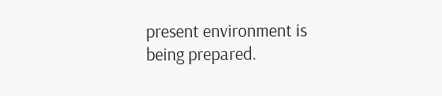present environment is being prepared.